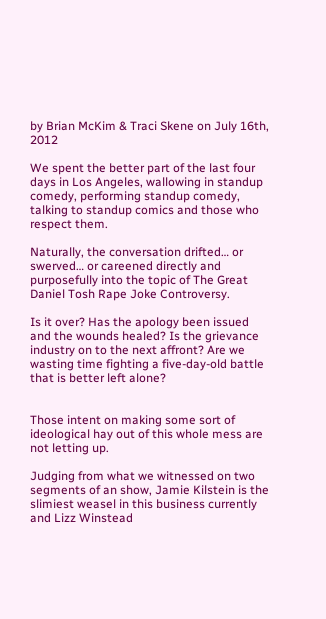by Brian McKim & Traci Skene on July 16th, 2012

We spent the better part of the last four days in Los Angeles, wallowing in standup comedy, performing standup comedy, talking to standup comics and those who respect them.

Naturally, the conversation drifted… or swerved… or careened directly and purposefully into the topic of The Great Daniel Tosh Rape Joke Controversy.

Is it over? Has the apology been issued and the wounds healed? Is the grievance industry on to the next affront? Are we wasting time fighting a five-day-old battle that is better left alone?


Those intent on making some sort of ideological hay out of this whole mess are not letting up.

Judging from what we witnessed on two segments of an show, Jamie Kilstein is the slimiest weasel in this business currently and Lizz Winstead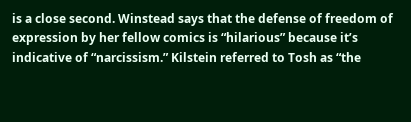is a close second. Winstead says that the defense of freedom of expression by her fellow comics is “hilarious” because it’s indicative of “narcissism.” Kilstein referred to Tosh as “the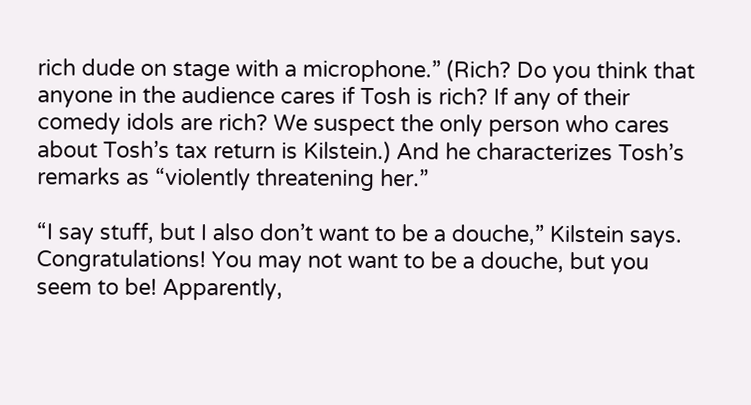rich dude on stage with a microphone.” (Rich? Do you think that anyone in the audience cares if Tosh is rich? If any of their comedy idols are rich? We suspect the only person who cares about Tosh’s tax return is Kilstein.) And he characterizes Tosh’s remarks as “violently threatening her.”

“I say stuff, but I also don’t want to be a douche,” Kilstein says. Congratulations! You may not want to be a douche, but you seem to be! Apparently,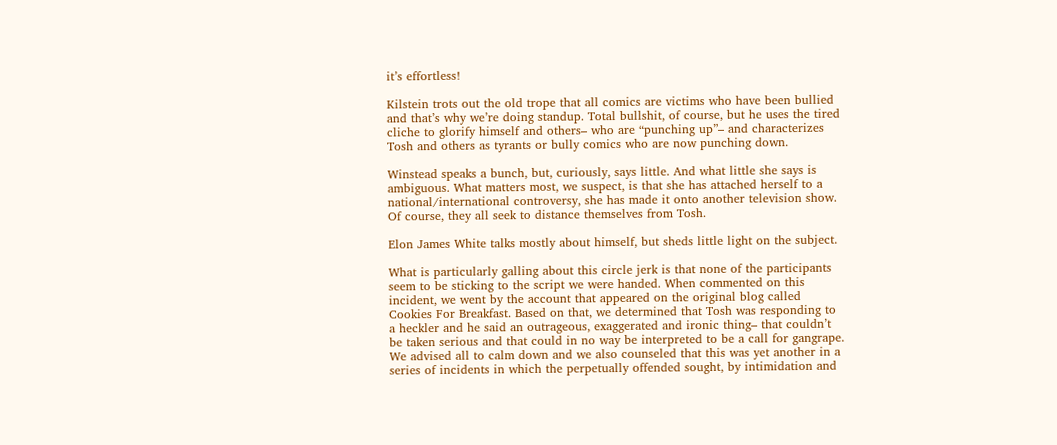it’s effortless!

Kilstein trots out the old trope that all comics are victims who have been bullied and that’s why we’re doing standup. Total bullshit, of course, but he uses the tired cliche to glorify himself and others– who are “punching up”– and characterizes Tosh and others as tyrants or bully comics who are now punching down.

Winstead speaks a bunch, but, curiously, says little. And what little she says is ambiguous. What matters most, we suspect, is that she has attached herself to a national/international controversy, she has made it onto another television show. Of course, they all seek to distance themselves from Tosh.

Elon James White talks mostly about himself, but sheds little light on the subject.

What is particularly galling about this circle jerk is that none of the participants seem to be sticking to the script we were handed. When commented on this incident, we went by the account that appeared on the original blog called Cookies For Breakfast. Based on that, we determined that Tosh was responding to a heckler and he said an outrageous, exaggerated and ironic thing– that couldn’t be taken serious and that could in no way be interpreted to be a call for gangrape. We advised all to calm down and we also counseled that this was yet another in a series of incidents in which the perpetually offended sought, by intimidation and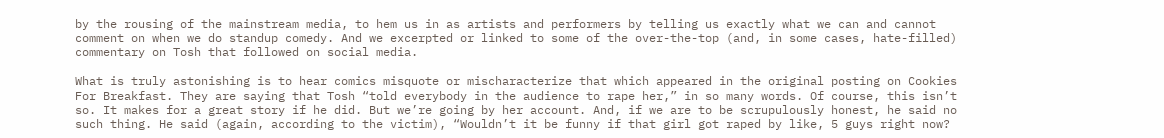by the rousing of the mainstream media, to hem us in as artists and performers by telling us exactly what we can and cannot comment on when we do standup comedy. And we excerpted or linked to some of the over-the-top (and, in some cases, hate-filled) commentary on Tosh that followed on social media.

What is truly astonishing is to hear comics misquote or mischaracterize that which appeared in the original posting on Cookies For Breakfast. They are saying that Tosh “told everybody in the audience to rape her,” in so many words. Of course, this isn’t so. It makes for a great story if he did. But we’re going by her account. And, if we are to be scrupulously honest, he said no such thing. He said (again, according to the victim), “Wouldn’t it be funny if that girl got raped by like, 5 guys right now?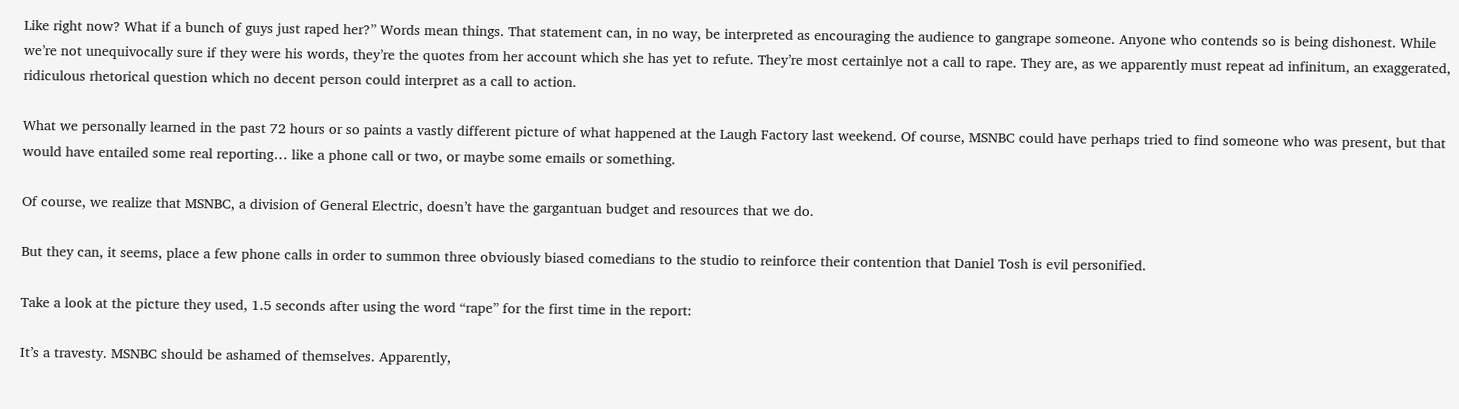Like right now? What if a bunch of guys just raped her?” Words mean things. That statement can, in no way, be interpreted as encouraging the audience to gangrape someone. Anyone who contends so is being dishonest. While we’re not unequivocally sure if they were his words, they’re the quotes from her account which she has yet to refute. They’re most certainlye not a call to rape. They are, as we apparently must repeat ad infinitum, an exaggerated, ridiculous rhetorical question which no decent person could interpret as a call to action.

What we personally learned in the past 72 hours or so paints a vastly different picture of what happened at the Laugh Factory last weekend. Of course, MSNBC could have perhaps tried to find someone who was present, but that would have entailed some real reporting… like a phone call or two, or maybe some emails or something.

Of course, we realize that MSNBC, a division of General Electric, doesn’t have the gargantuan budget and resources that we do.

But they can, it seems, place a few phone calls in order to summon three obviously biased comedians to the studio to reinforce their contention that Daniel Tosh is evil personified.

Take a look at the picture they used, 1.5 seconds after using the word “rape” for the first time in the report:

It’s a travesty. MSNBC should be ashamed of themselves. Apparently,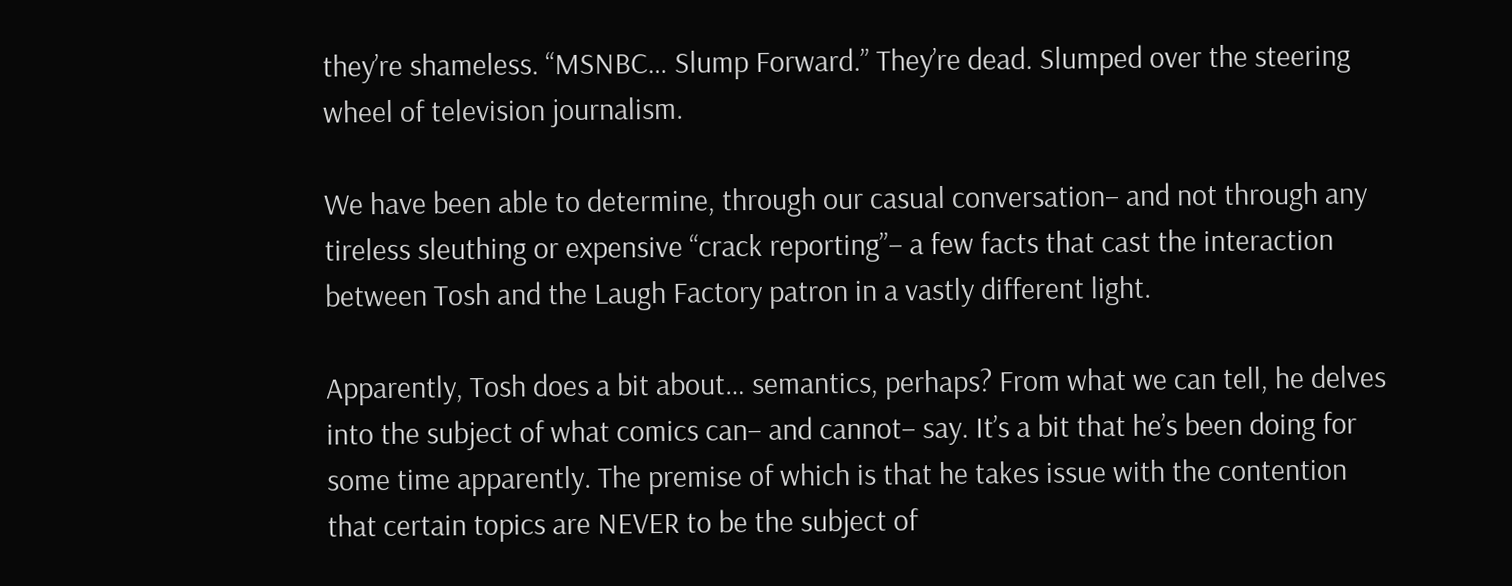they’re shameless. “MSNBC… Slump Forward.” They’re dead. Slumped over the steering wheel of television journalism.

We have been able to determine, through our casual conversation– and not through any tireless sleuthing or expensive “crack reporting”– a few facts that cast the interaction between Tosh and the Laugh Factory patron in a vastly different light.

Apparently, Tosh does a bit about… semantics, perhaps? From what we can tell, he delves into the subject of what comics can– and cannot– say. It’s a bit that he’s been doing for some time apparently. The premise of which is that he takes issue with the contention that certain topics are NEVER to be the subject of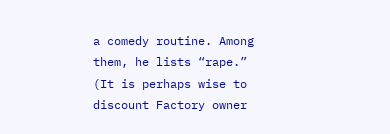a comedy routine. Among them, he lists “rape.” (It is perhaps wise to discount Factory owner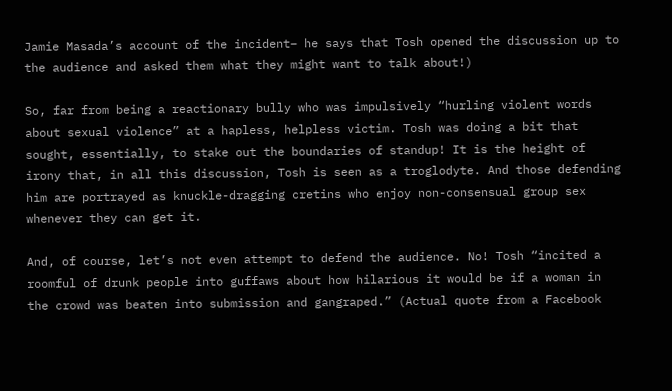Jamie Masada’s account of the incident– he says that Tosh opened the discussion up to the audience and asked them what they might want to talk about!)

So, far from being a reactionary bully who was impulsively “hurling violent words about sexual violence” at a hapless, helpless victim. Tosh was doing a bit that sought, essentially, to stake out the boundaries of standup! It is the height of irony that, in all this discussion, Tosh is seen as a troglodyte. And those defending him are portrayed as knuckle-dragging cretins who enjoy non-consensual group sex whenever they can get it.

And, of course, let’s not even attempt to defend the audience. No! Tosh “incited a roomful of drunk people into guffaws about how hilarious it would be if a woman in the crowd was beaten into submission and gangraped.” (Actual quote from a Facebook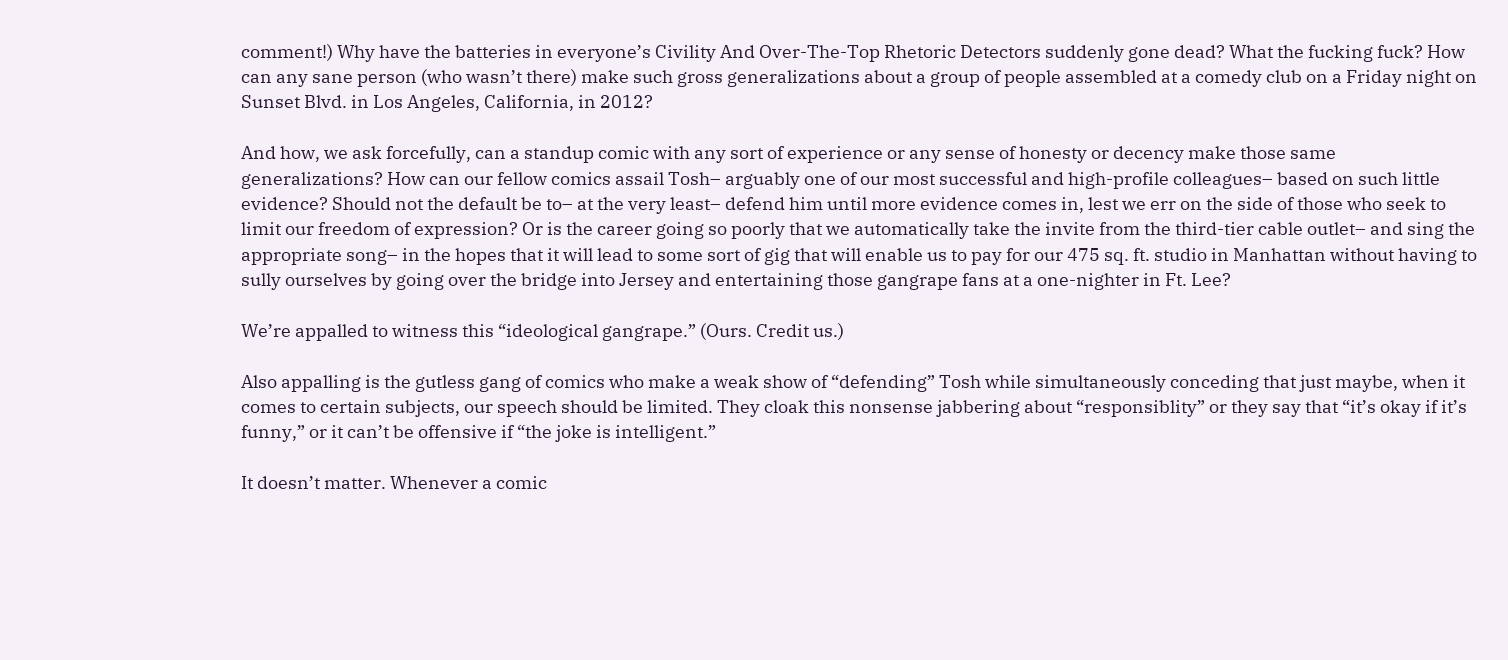comment!) Why have the batteries in everyone’s Civility And Over-The-Top Rhetoric Detectors suddenly gone dead? What the fucking fuck? How can any sane person (who wasn’t there) make such gross generalizations about a group of people assembled at a comedy club on a Friday night on Sunset Blvd. in Los Angeles, California, in 2012?

And how, we ask forcefully, can a standup comic with any sort of experience or any sense of honesty or decency make those same generalizations? How can our fellow comics assail Tosh– arguably one of our most successful and high-profile colleagues– based on such little evidence? Should not the default be to– at the very least– defend him until more evidence comes in, lest we err on the side of those who seek to limit our freedom of expression? Or is the career going so poorly that we automatically take the invite from the third-tier cable outlet– and sing the appropriate song– in the hopes that it will lead to some sort of gig that will enable us to pay for our 475 sq. ft. studio in Manhattan without having to sully ourselves by going over the bridge into Jersey and entertaining those gangrape fans at a one-nighter in Ft. Lee?

We’re appalled to witness this “ideological gangrape.” (Ours. Credit us.)

Also appalling is the gutless gang of comics who make a weak show of “defending” Tosh while simultaneously conceding that just maybe, when it comes to certain subjects, our speech should be limited. They cloak this nonsense jabbering about “responsiblity” or they say that “it’s okay if it’s funny,” or it can’t be offensive if “the joke is intelligent.”

It doesn’t matter. Whenever a comic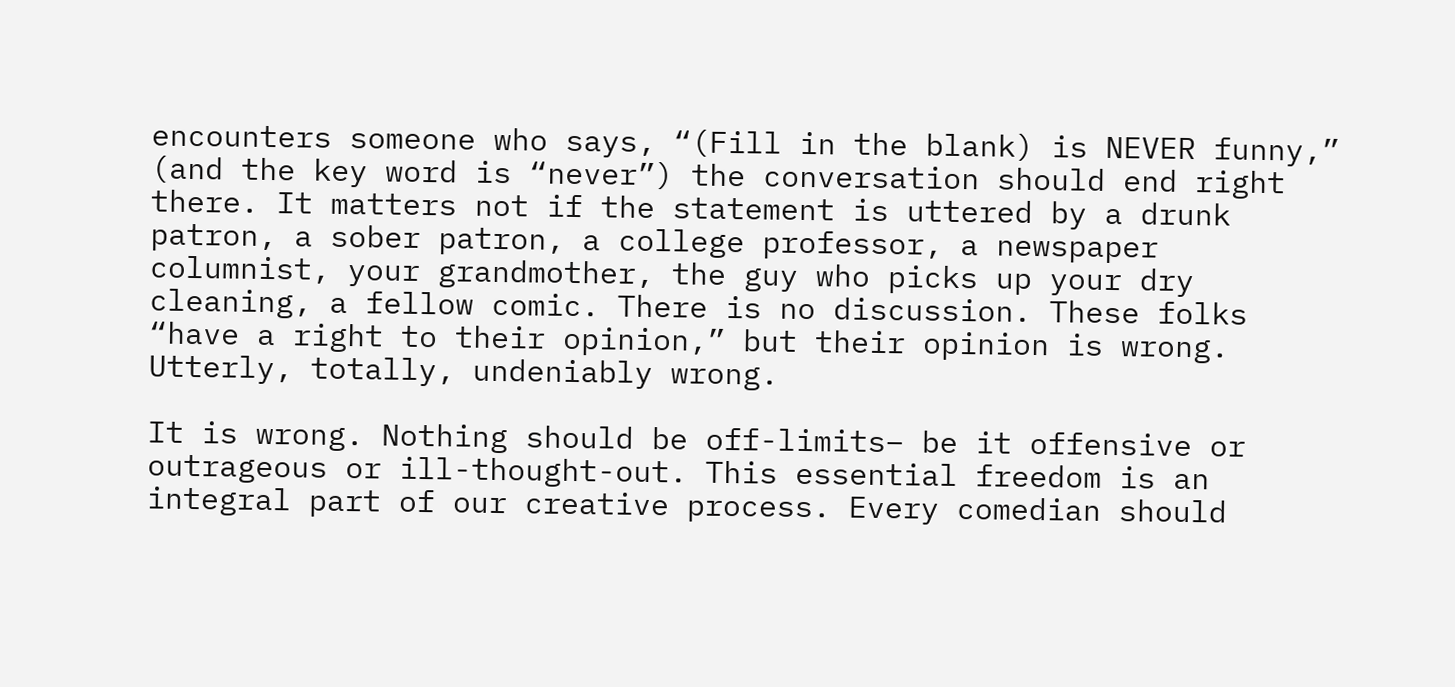encounters someone who says, “(Fill in the blank) is NEVER funny,” (and the key word is “never”) the conversation should end right there. It matters not if the statement is uttered by a drunk patron, a sober patron, a college professor, a newspaper columnist, your grandmother, the guy who picks up your dry cleaning, a fellow comic. There is no discussion. These folks “have a right to their opinion,” but their opinion is wrong. Utterly, totally, undeniably wrong.

It is wrong. Nothing should be off-limits– be it offensive or outrageous or ill-thought-out. This essential freedom is an integral part of our creative process. Every comedian should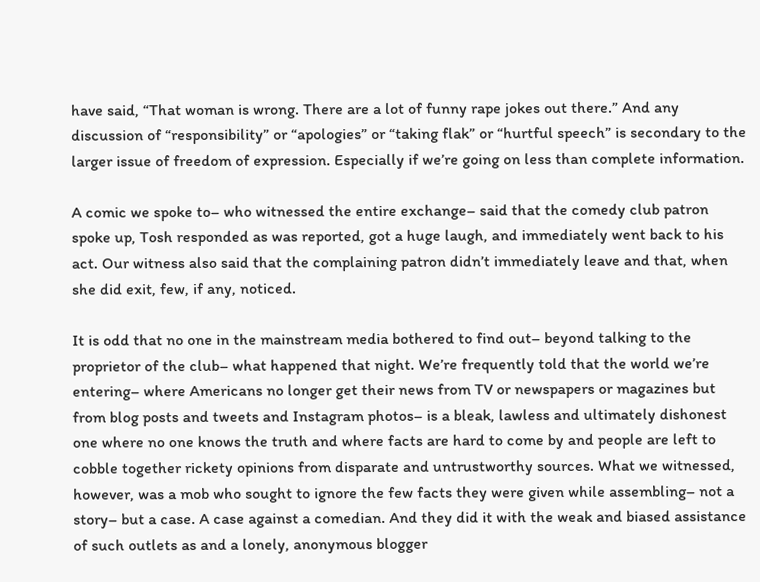have said, “That woman is wrong. There are a lot of funny rape jokes out there.” And any discussion of “responsibility” or “apologies” or “taking flak” or “hurtful speech” is secondary to the larger issue of freedom of expression. Especially if we’re going on less than complete information.

A comic we spoke to– who witnessed the entire exchange– said that the comedy club patron spoke up, Tosh responded as was reported, got a huge laugh, and immediately went back to his act. Our witness also said that the complaining patron didn’t immediately leave and that, when she did exit, few, if any, noticed.

It is odd that no one in the mainstream media bothered to find out– beyond talking to the proprietor of the club– what happened that night. We’re frequently told that the world we’re entering– where Americans no longer get their news from TV or newspapers or magazines but from blog posts and tweets and Instagram photos– is a bleak, lawless and ultimately dishonest one where no one knows the truth and where facts are hard to come by and people are left to cobble together rickety opinions from disparate and untrustworthy sources. What we witnessed, however, was a mob who sought to ignore the few facts they were given while assembling– not a story– but a case. A case against a comedian. And they did it with the weak and biased assistance of such outlets as and a lonely, anonymous blogger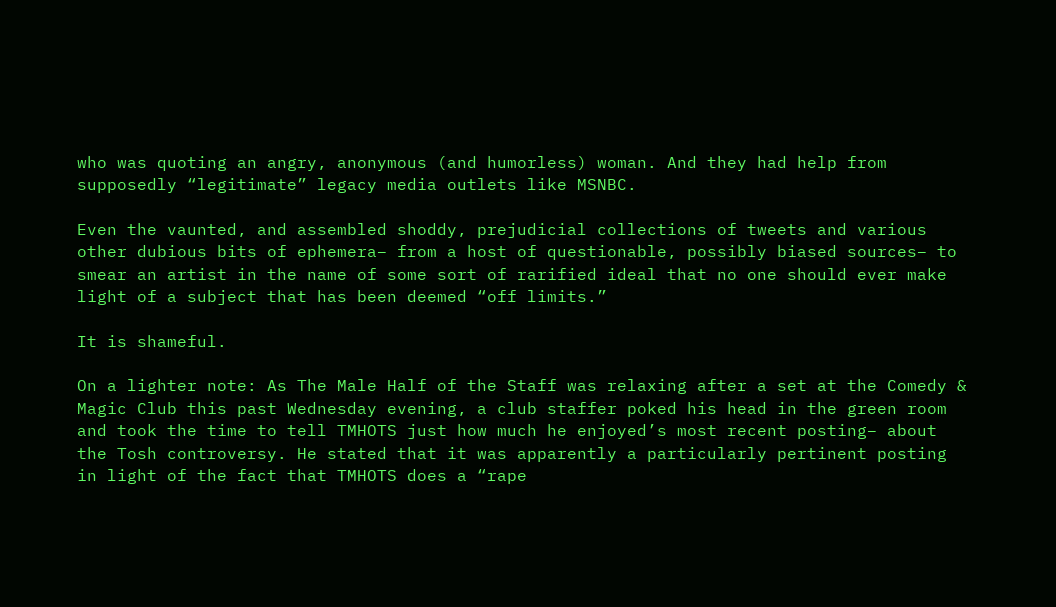who was quoting an angry, anonymous (and humorless) woman. And they had help from supposedly “legitimate” legacy media outlets like MSNBC.

Even the vaunted, and assembled shoddy, prejudicial collections of tweets and various other dubious bits of ephemera– from a host of questionable, possibly biased sources– to smear an artist in the name of some sort of rarified ideal that no one should ever make light of a subject that has been deemed “off limits.”

It is shameful.

On a lighter note: As The Male Half of the Staff was relaxing after a set at the Comedy & Magic Club this past Wednesday evening, a club staffer poked his head in the green room and took the time to tell TMHOTS just how much he enjoyed’s most recent posting– about the Tosh controversy. He stated that it was apparently a particularly pertinent posting in light of the fact that TMHOTS does a “rape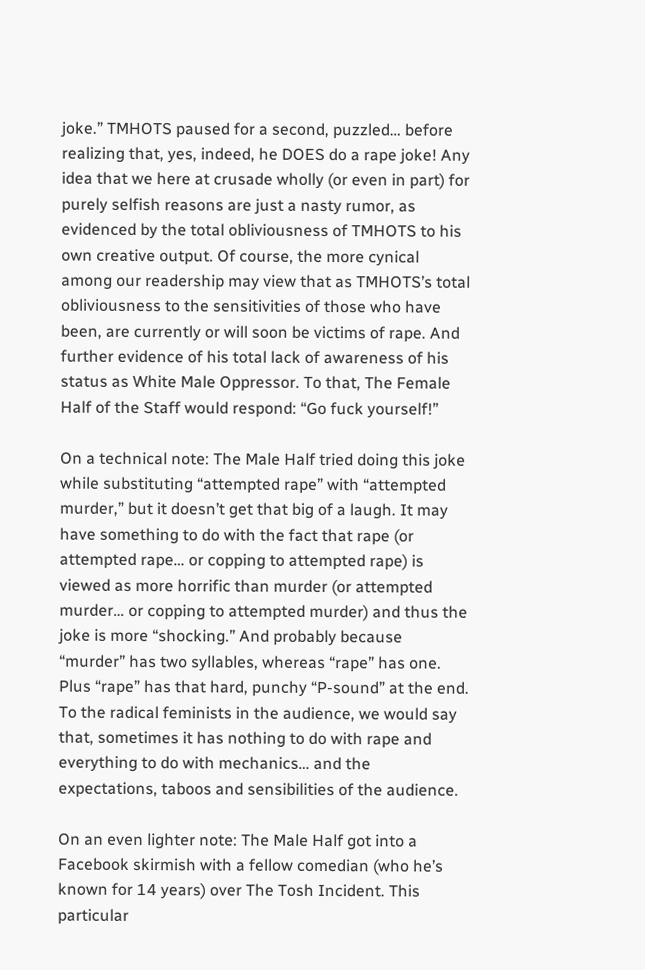joke.” TMHOTS paused for a second, puzzled… before realizing that, yes, indeed, he DOES do a rape joke! Any idea that we here at crusade wholly (or even in part) for purely selfish reasons are just a nasty rumor, as evidenced by the total obliviousness of TMHOTS to his own creative output. Of course, the more cynical among our readership may view that as TMHOTS’s total obliviousness to the sensitivities of those who have been, are currently or will soon be victims of rape. And further evidence of his total lack of awareness of his status as White Male Oppressor. To that, The Female Half of the Staff would respond: “Go fuck yourself!”

On a technical note: The Male Half tried doing this joke while substituting “attempted rape” with “attempted murder,” but it doesn’t get that big of a laugh. It may have something to do with the fact that rape (or attempted rape… or copping to attempted rape) is viewed as more horrific than murder (or attempted murder… or copping to attempted murder) and thus the joke is more “shocking.” And probably because “murder” has two syllables, whereas “rape” has one. Plus “rape” has that hard, punchy “P-sound” at the end. To the radical feminists in the audience, we would say that, sometimes it has nothing to do with rape and everything to do with mechanics… and the expectations, taboos and sensibilities of the audience.

On an even lighter note: The Male Half got into a Facebook skirmish with a fellow comedian (who he’s known for 14 years) over The Tosh Incident. This particular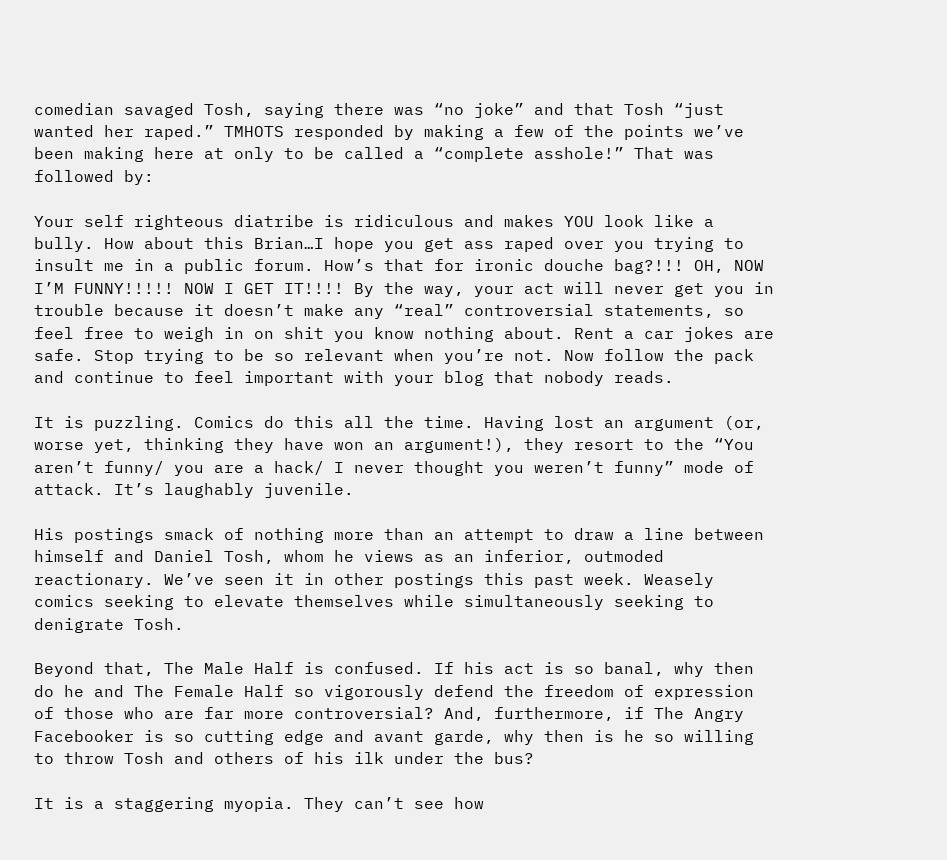comedian savaged Tosh, saying there was “no joke” and that Tosh “just wanted her raped.” TMHOTS responded by making a few of the points we’ve been making here at only to be called a “complete asshole!” That was followed by:

Your self righteous diatribe is ridiculous and makes YOU look like a bully. How about this Brian…I hope you get ass raped over you trying to insult me in a public forum. How’s that for ironic douche bag?!!! OH, NOW I’M FUNNY!!!!! NOW I GET IT!!!! By the way, your act will never get you in trouble because it doesn’t make any “real” controversial statements, so feel free to weigh in on shit you know nothing about. Rent a car jokes are safe. Stop trying to be so relevant when you’re not. Now follow the pack and continue to feel important with your blog that nobody reads.

It is puzzling. Comics do this all the time. Having lost an argument (or, worse yet, thinking they have won an argument!), they resort to the “You aren’t funny/ you are a hack/ I never thought you weren’t funny” mode of attack. It’s laughably juvenile.

His postings smack of nothing more than an attempt to draw a line between himself and Daniel Tosh, whom he views as an inferior, outmoded reactionary. We’ve seen it in other postings this past week. Weasely comics seeking to elevate themselves while simultaneously seeking to denigrate Tosh.

Beyond that, The Male Half is confused. If his act is so banal, why then do he and The Female Half so vigorously defend the freedom of expression of those who are far more controversial? And, furthermore, if The Angry Facebooker is so cutting edge and avant garde, why then is he so willing to throw Tosh and others of his ilk under the bus?

It is a staggering myopia. They can’t see how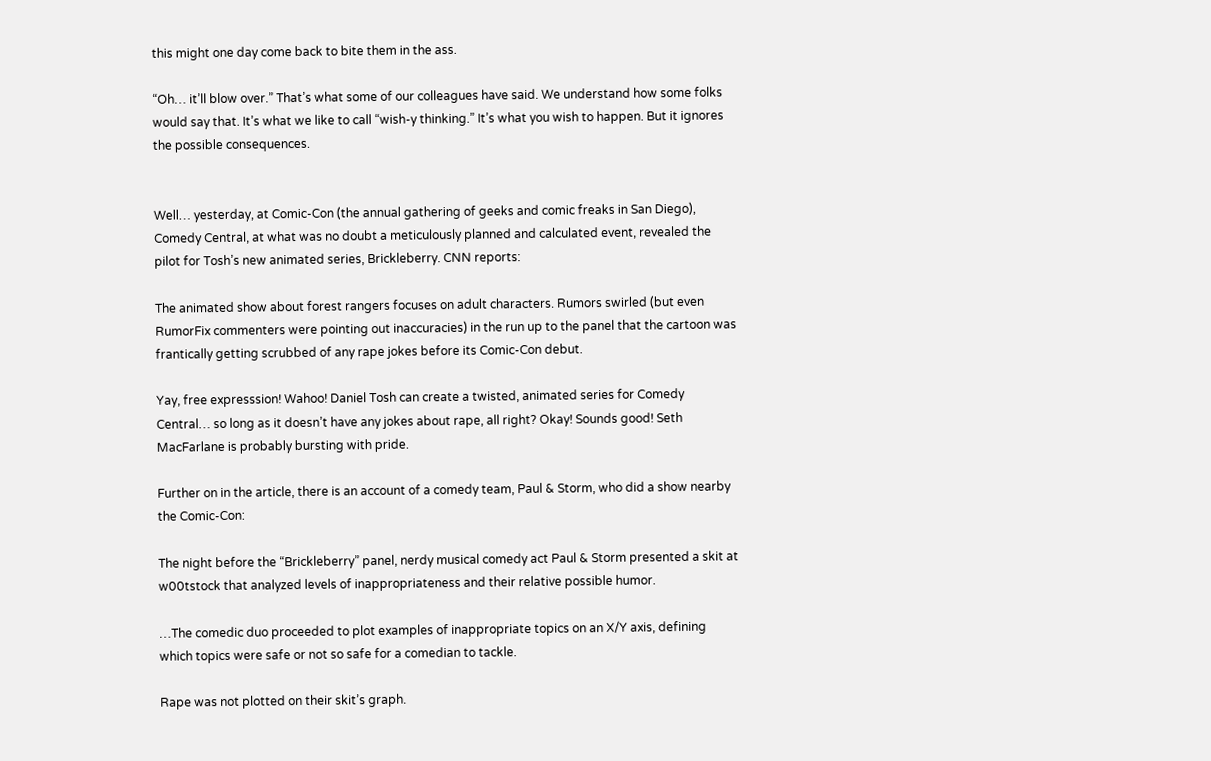this might one day come back to bite them in the ass.

“Oh… it’ll blow over.” That’s what some of our colleagues have said. We understand how some folks would say that. It’s what we like to call “wish-y thinking.” It’s what you wish to happen. But it ignores the possible consequences.


Well… yesterday, at Comic-Con (the annual gathering of geeks and comic freaks in San Diego), Comedy Central, at what was no doubt a meticulously planned and calculated event, revealed the pilot for Tosh’s new animated series, Brickleberry. CNN reports:

The animated show about forest rangers focuses on adult characters. Rumors swirled (but even RumorFix commenters were pointing out inaccuracies) in the run up to the panel that the cartoon was frantically getting scrubbed of any rape jokes before its Comic-Con debut.

Yay, free expresssion! Wahoo! Daniel Tosh can create a twisted, animated series for Comedy Central… so long as it doesn’t have any jokes about rape, all right? Okay! Sounds good! Seth MacFarlane is probably bursting with pride.

Further on in the article, there is an account of a comedy team, Paul & Storm, who did a show nearby the Comic-Con:

The night before the “Brickleberry” panel, nerdy musical comedy act Paul & Storm presented a skit at w00tstock that analyzed levels of inappropriateness and their relative possible humor.

…The comedic duo proceeded to plot examples of inappropriate topics on an X/Y axis, defining which topics were safe or not so safe for a comedian to tackle.

Rape was not plotted on their skit’s graph.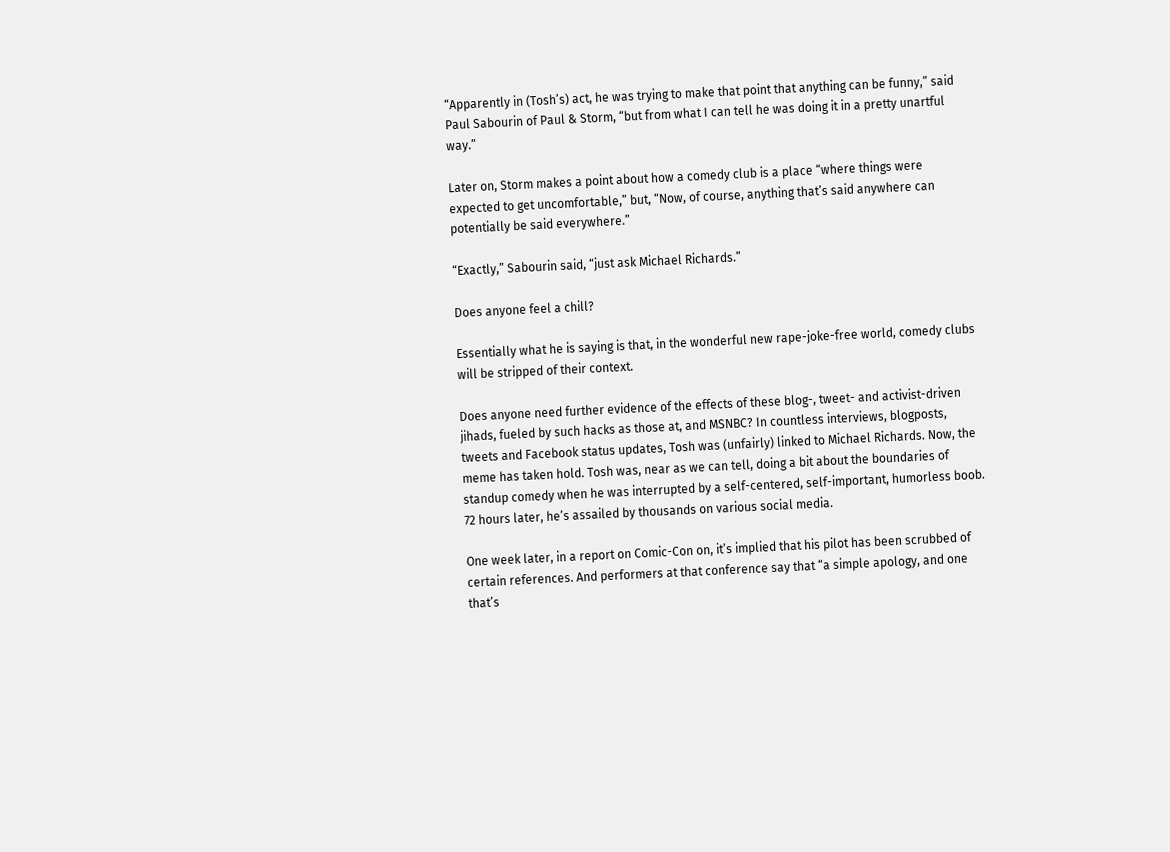“Apparently in (Tosh’s) act, he was trying to make that point that anything can be funny,” said Paul Sabourin of Paul & Storm, “but from what I can tell he was doing it in a pretty unartful way.”

Later on, Storm makes a point about how a comedy club is a place “where things were expected to get uncomfortable,” but, “Now, of course, anything that’s said anywhere can potentially be said everywhere.”

“Exactly,” Sabourin said, “just ask Michael Richards.”

Does anyone feel a chill?

Essentially what he is saying is that, in the wonderful new rape-joke-free world, comedy clubs will be stripped of their context.

Does anyone need further evidence of the effects of these blog-, tweet- and activist-driven jihads, fueled by such hacks as those at, and MSNBC? In countless interviews, blogposts, tweets and Facebook status updates, Tosh was (unfairly) linked to Michael Richards. Now, the meme has taken hold. Tosh was, near as we can tell, doing a bit about the boundaries of standup comedy when he was interrupted by a self-centered, self-important, humorless boob. 72 hours later, he’s assailed by thousands on various social media.

One week later, in a report on Comic-Con on, it’s implied that his pilot has been scrubbed of certain references. And performers at that conference say that “a simple apology, and one that’s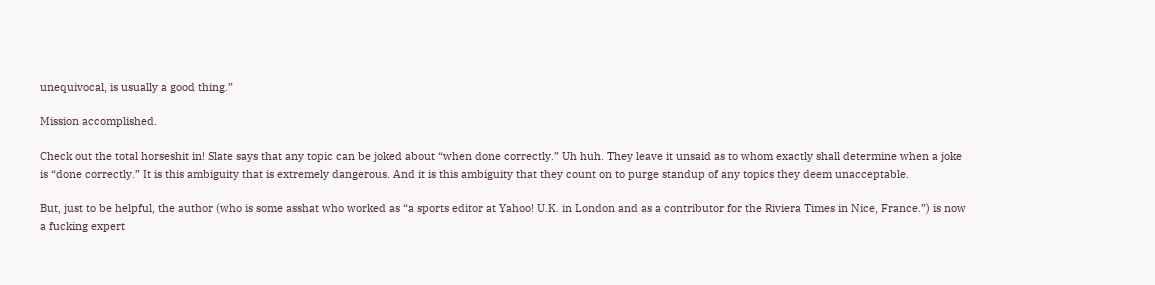unequivocal, is usually a good thing.”

Mission accomplished.

Check out the total horseshit in! Slate says that any topic can be joked about “when done correctly.” Uh huh. They leave it unsaid as to whom exactly shall determine when a joke is “done correctly.” It is this ambiguity that is extremely dangerous. And it is this ambiguity that they count on to purge standup of any topics they deem unacceptable.

But, just to be helpful, the author (who is some asshat who worked as “a sports editor at Yahoo! U.K. in London and as a contributor for the Riviera Times in Nice, France.”) is now a fucking expert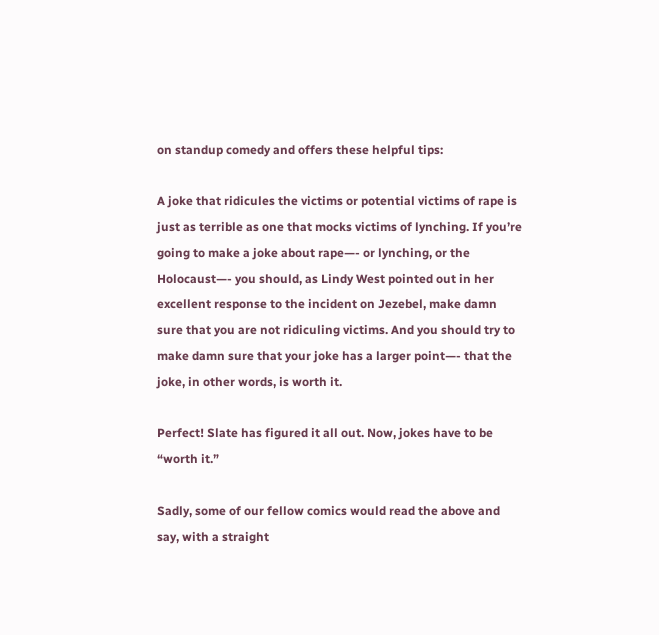on standup comedy and offers these helpful tips:

A joke that ridicules the victims or potential victims of rape is just as terrible as one that mocks victims of lynching. If you’re going to make a joke about rape—- or lynching, or the Holocaust—- you should, as Lindy West pointed out in her excellent response to the incident on Jezebel, make damn sure that you are not ridiculing victims. And you should try to make damn sure that your joke has a larger point—- that the joke, in other words, is worth it.

Perfect! Slate has figured it all out. Now, jokes have to be “worth it.”

Sadly, some of our fellow comics would read the above and say, with a straight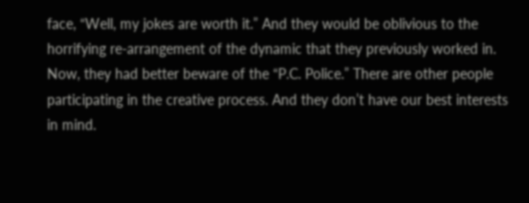face, “Well, my jokes are worth it.” And they would be oblivious to the horrifying re-arrangement of the dynamic that they previously worked in. Now, they had better beware of the “P.C. Police.” There are other people participating in the creative process. And they don’t have our best interests in mind.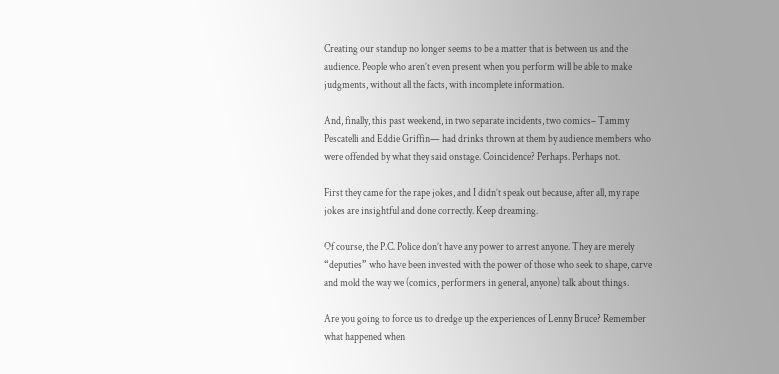Creating our standup no longer seems to be a matter that is between us and the audience. People who aren’t even present when you perform will be able to make judgments, without all the facts, with incomplete information.

And, finally, this past weekend, in two separate incidents, two comics– Tammy Pescatelli and Eddie Griffin— had drinks thrown at them by audience members who were offended by what they said onstage. Coincidence? Perhaps. Perhaps not.

First they came for the rape jokes, and I didn’t speak out because, after all, my rape jokes are insightful and done correctly. Keep dreaming.

Of course, the P.C. Police don’t have any power to arrest anyone. They are merely “deputies” who have been invested with the power of those who seek to shape, carve and mold the way we (comics, performers in general, anyone) talk about things.

Are you going to force us to dredge up the experiences of Lenny Bruce? Remember what happened when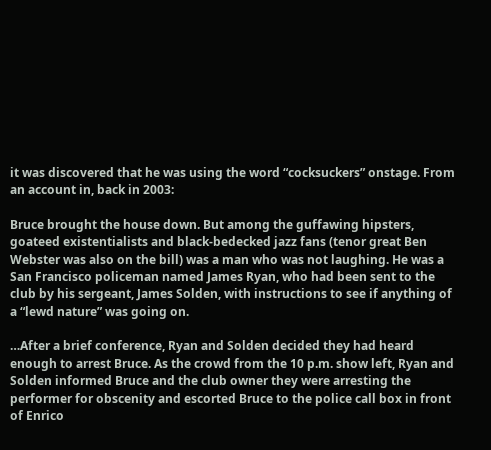it was discovered that he was using the word “cocksuckers” onstage. From an account in, back in 2003:

Bruce brought the house down. But among the guffawing hipsters, goateed existentialists and black-bedecked jazz fans (tenor great Ben Webster was also on the bill) was a man who was not laughing. He was a San Francisco policeman named James Ryan, who had been sent to the club by his sergeant, James Solden, with instructions to see if anything of a “lewd nature” was going on.

…After a brief conference, Ryan and Solden decided they had heard enough to arrest Bruce. As the crowd from the 10 p.m. show left, Ryan and Solden informed Bruce and the club owner they were arresting the performer for obscenity and escorted Bruce to the police call box in front of Enrico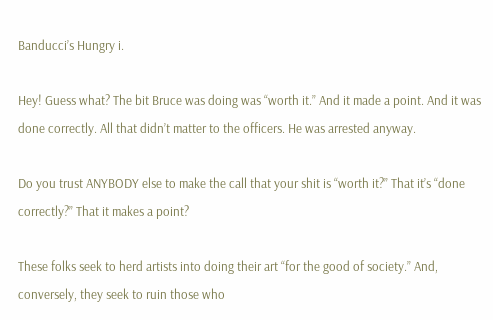Banducci’s Hungry i.

Hey! Guess what? The bit Bruce was doing was “worth it.” And it made a point. And it was done correctly. All that didn’t matter to the officers. He was arrested anyway.

Do you trust ANYBODY else to make the call that your shit is “worth it?” That it’s “done correctly?” That it makes a point?

These folks seek to herd artists into doing their art “for the good of society.” And, conversely, they seek to ruin those who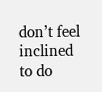don’t feel inclined to do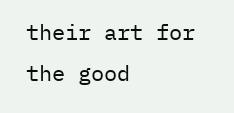their art for the good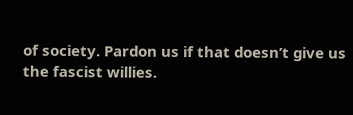of society. Pardon us if that doesn’t give us the fascist willies.